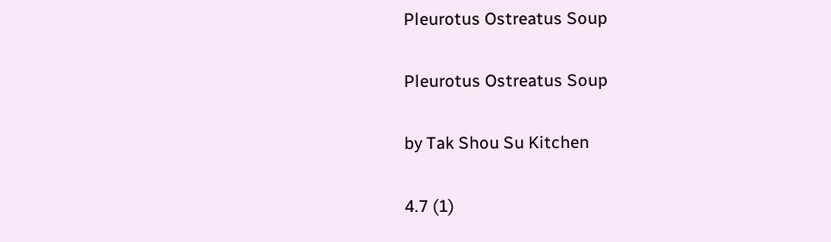Pleurotus Ostreatus Soup

Pleurotus Ostreatus Soup

by Tak Shou Su Kitchen

4.7 (1)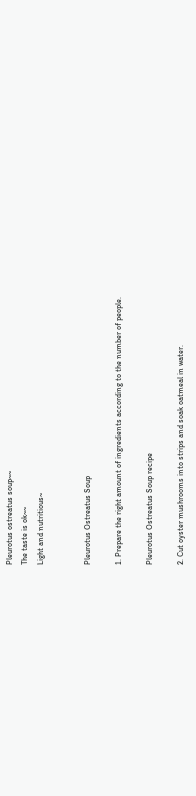Pleurotus ostreatus soup~~
The taste is ok~~
Light and nutritious~


Pleurotus Ostreatus Soup

1. Prepare the right amount of ingredients according to the number of people.

Pleurotus Ostreatus Soup recipe

2. Cut oyster mushrooms into strips and soak oatmeal in water.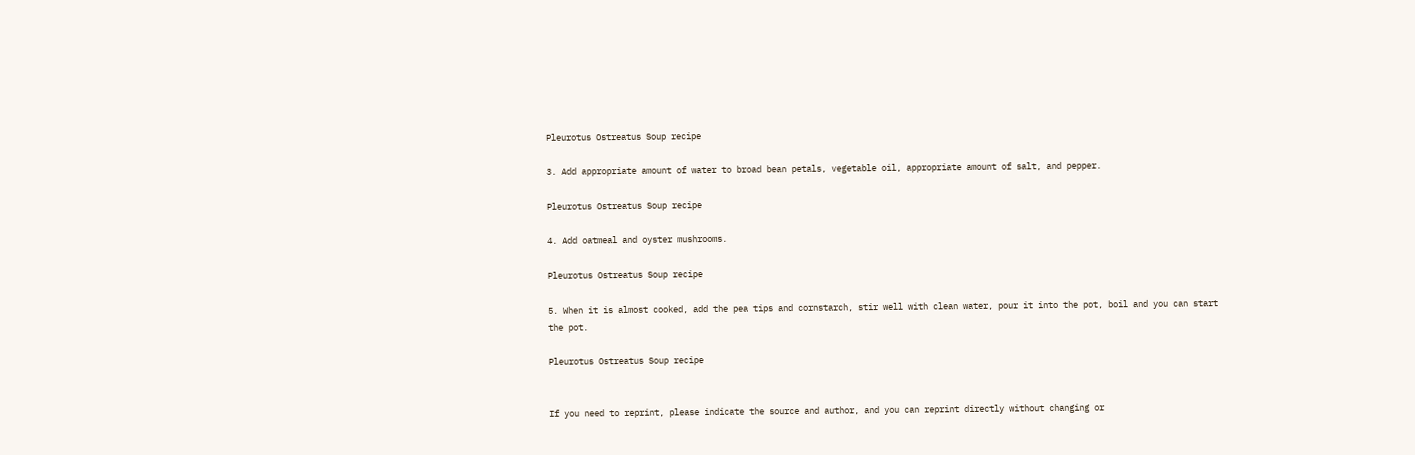Pleurotus Ostreatus Soup recipe

3. Add appropriate amount of water to broad bean petals, vegetable oil, appropriate amount of salt, and pepper.

Pleurotus Ostreatus Soup recipe

4. Add oatmeal and oyster mushrooms.

Pleurotus Ostreatus Soup recipe

5. When it is almost cooked, add the pea tips and cornstarch, stir well with clean water, pour it into the pot, boil and you can start the pot.

Pleurotus Ostreatus Soup recipe


If you need to reprint, please indicate the source and author, and you can reprint directly without changing or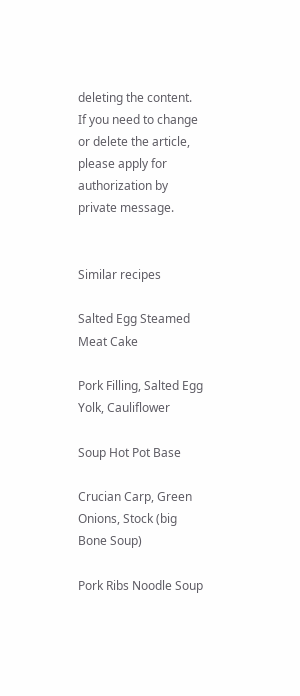deleting the content.
If you need to change or delete the article, please apply for authorization by private message.


Similar recipes

Salted Egg Steamed Meat Cake

Pork Filling, Salted Egg Yolk, Cauliflower

Soup Hot Pot Base

Crucian Carp, Green Onions, Stock (big Bone Soup)

Pork Ribs Noodle Soup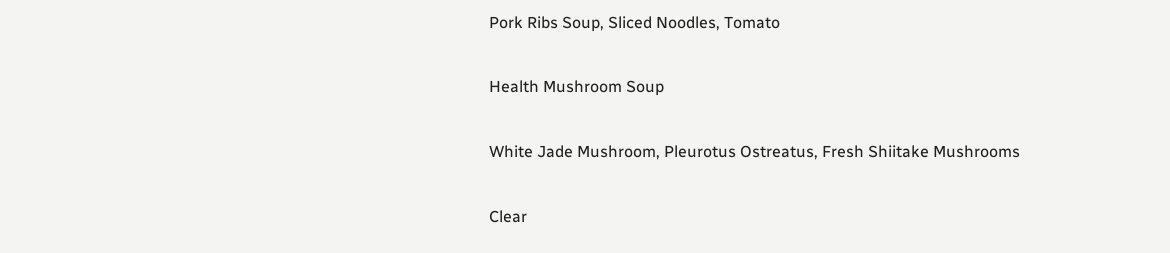Pork Ribs Soup, Sliced Noodles, Tomato

Health Mushroom Soup

White Jade Mushroom, Pleurotus Ostreatus, Fresh Shiitake Mushrooms

Clear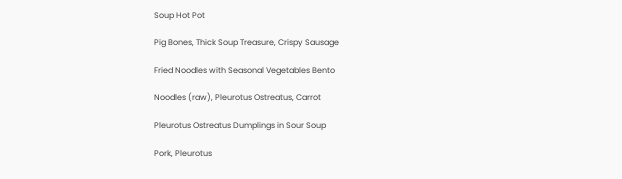Soup Hot Pot

Pig Bones, Thick Soup Treasure, Crispy Sausage

Fried Noodles with Seasonal Vegetables Bento

Noodles (raw), Pleurotus Ostreatus, Carrot

Pleurotus Ostreatus Dumplings in Sour Soup

Pork, Pleurotus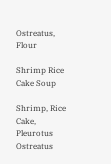Ostreatus, Flour

Shrimp Rice Cake Soup

Shrimp, Rice Cake, Pleurotus Ostreatus